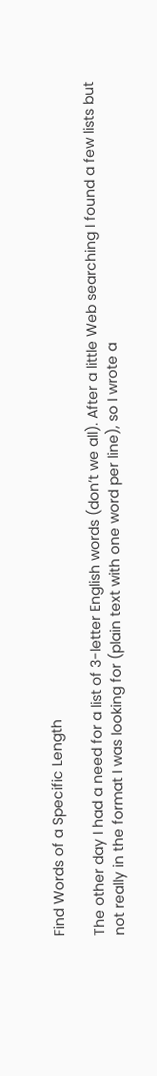Find Words of a Specific Length

The other day I had a need for a list of 3-letter English words (don’t we all). After a little Web searching I found a few lists but not really in the format I was looking for (plain text with one word per line), so I wrote a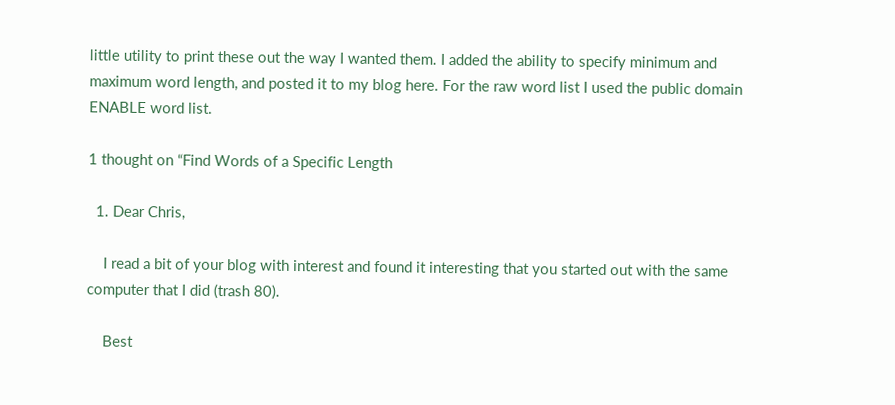little utility to print these out the way I wanted them. I added the ability to specify minimum and maximum word length, and posted it to my blog here. For the raw word list I used the public domain ENABLE word list.

1 thought on “Find Words of a Specific Length

  1. Dear Chris,

    I read a bit of your blog with interest and found it interesting that you started out with the same computer that I did (trash 80).

    Best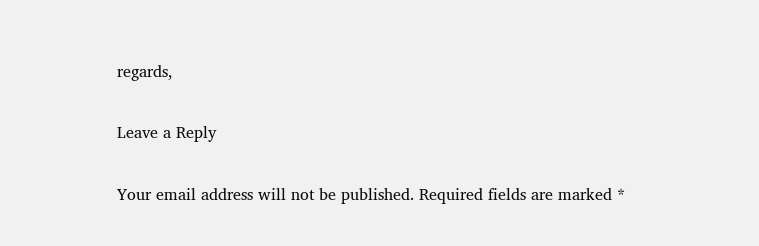regards,

Leave a Reply

Your email address will not be published. Required fields are marked *